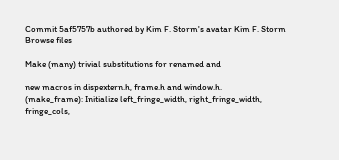Commit 5af5757b authored by Kim F. Storm's avatar Kim F. Storm
Browse files

Make (many) trivial substitutions for renamed and

new macros in dispextern.h, frame.h and window.h.
(make_frame): Initialize left_fringe_width, right_fringe_width,
fringe_cols,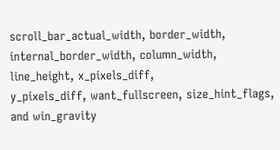scroll_bar_actual_width, border_width,
internal_border_width, column_width, line_height, x_pixels_diff,
y_pixels_diff, want_fullscreen, size_hint_flags, and win_gravity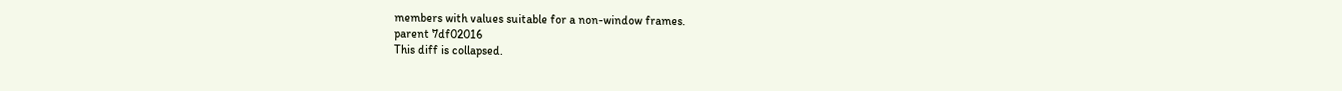members with values suitable for a non-window frames.
parent 7df02016
This diff is collapsed.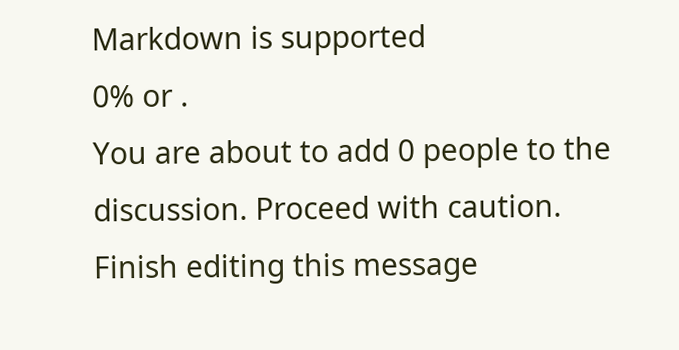Markdown is supported
0% or .
You are about to add 0 people to the discussion. Proceed with caution.
Finish editing this message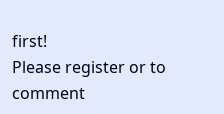first!
Please register or to comment